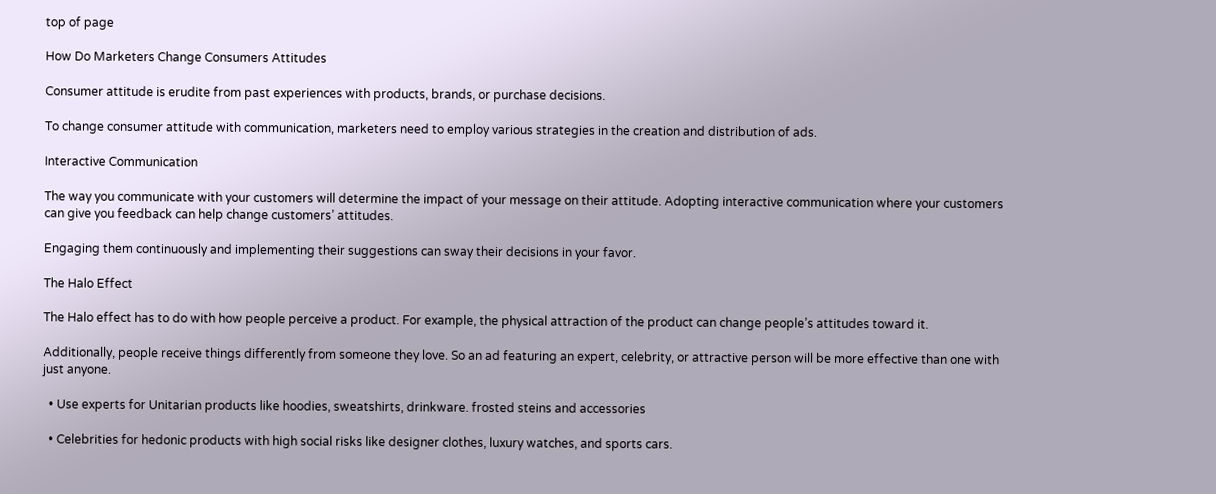top of page

How Do Marketers Change Consumers Attitudes

Consumer attitude is erudite from past experiences with products, brands, or purchase decisions.

To change consumer attitude with communication, marketers need to employ various strategies in the creation and distribution of ads.

Interactive Communication

The way you communicate with your customers will determine the impact of your message on their attitude. Adopting interactive communication where your customers can give you feedback can help change customers’ attitudes.

Engaging them continuously and implementing their suggestions can sway their decisions in your favor.

The Halo Effect

The Halo effect has to do with how people perceive a product. For example, the physical attraction of the product can change people’s attitudes toward it.

Additionally, people receive things differently from someone they love. So an ad featuring an expert, celebrity, or attractive person will be more effective than one with just anyone.

  • Use experts for Unitarian products like hoodies, sweatshirts, drinkware. frosted steins and accessories

  • Celebrities for hedonic products with high social risks like designer clothes, luxury watches, and sports cars.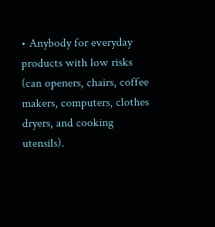• Anybody for everyday products with low risks (can openers, chairs, coffee makers, computers, clothes dryers, and cooking utensils).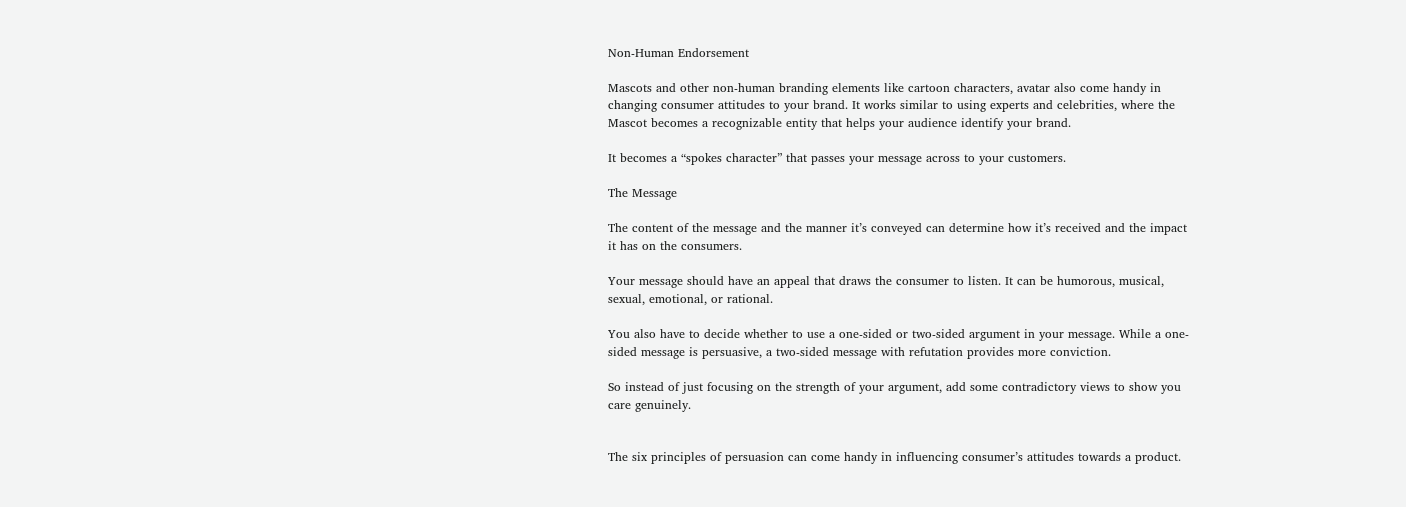Non-Human Endorsement

Mascots and other non-human branding elements like cartoon characters, avatar also come handy in changing consumer attitudes to your brand. It works similar to using experts and celebrities, where the Mascot becomes a recognizable entity that helps your audience identify your brand.

It becomes a “spokes character” that passes your message across to your customers.

The Message

The content of the message and the manner it’s conveyed can determine how it’s received and the impact it has on the consumers.

Your message should have an appeal that draws the consumer to listen. It can be humorous, musical, sexual, emotional, or rational.

You also have to decide whether to use a one-sided or two-sided argument in your message. While a one-sided message is persuasive, a two-sided message with refutation provides more conviction.

So instead of just focusing on the strength of your argument, add some contradictory views to show you care genuinely.


The six principles of persuasion can come handy in influencing consumer’s attitudes towards a product.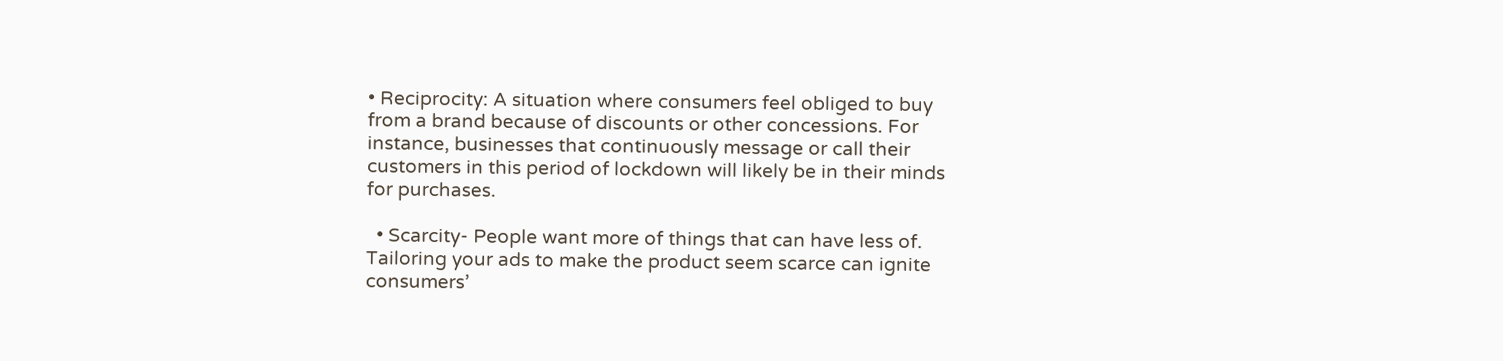• Reciprocity: A situation where consumers feel obliged to buy from a brand because of discounts or other concessions. For instance, businesses that continuously message or call their customers in this period of lockdown will likely be in their minds for purchases.

  • Scarcity- People want more of things that can have less of. Tailoring your ads to make the product seem scarce can ignite consumers’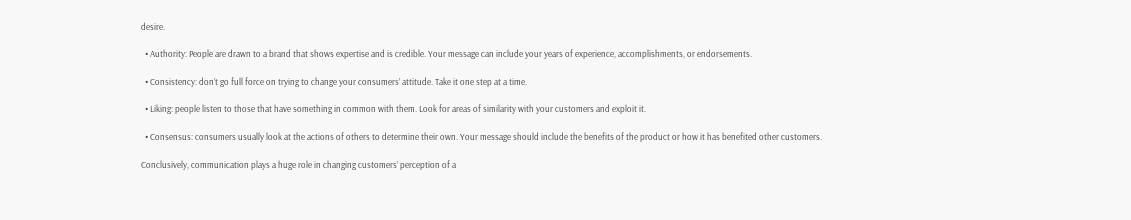desire.

  • Authority: People are drawn to a brand that shows expertise and is credible. Your message can include your years of experience, accomplishments, or endorsements.

  • Consistency: don’t go full force on trying to change your consumers’ attitude. Take it one step at a time.

  • Liking: people listen to those that have something in common with them. Look for areas of similarity with your customers and exploit it.

  • Consensus: consumers usually look at the actions of others to determine their own. Your message should include the benefits of the product or how it has benefited other customers.

Conclusively, communication plays a huge role in changing customers’ perception of a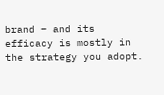brand – and its efficacy is mostly in the strategy you adopt.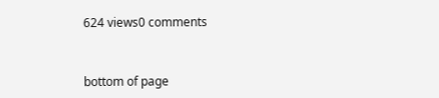624 views0 comments


bottom of page